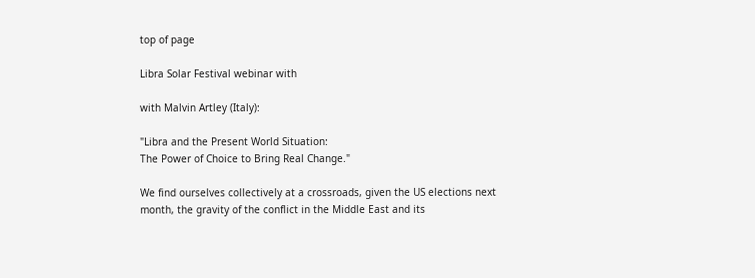top of page

Libra Solar Festival webinar with

with Malvin Artley (Italy):

"Libra and the Present World Situation:
The Power of Choice to Bring Real Change."

We find ourselves collectively at a crossroads, given the US elections next month, the gravity of the conflict in the Middle East and its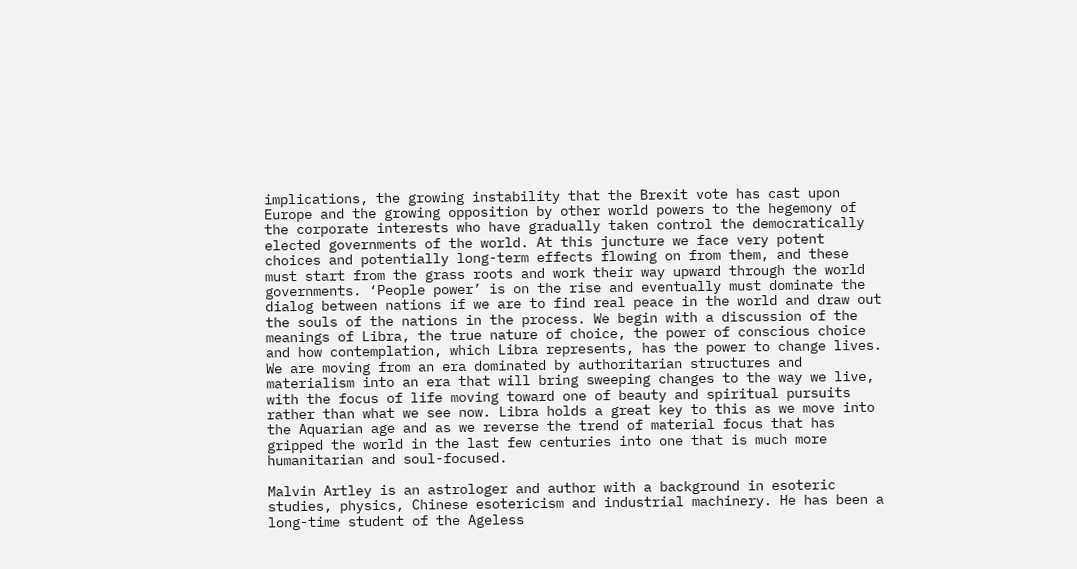implications, the growing instability that the Brexit vote has cast upon Europe and the growing opposition by other world powers to the hegemony of the corporate interests who have gradually taken control the democratically elected governments of the world. At this juncture we face very potent choices and potentially long-term effects flowing on from them, and these must start from the grass roots and work their way upward through the world governments. ‘People power’ is on the rise and eventually must dominate the dialog between nations if we are to find real peace in the world and draw out the souls of the nations in the process. We begin with a discussion of the meanings of Libra, the true nature of choice, the power of conscious choice and how contemplation, which Libra represents, has the power to change lives. We are moving from an era dominated by authoritarian structures and materialism into an era that will bring sweeping changes to the way we live, with the focus of life moving toward one of beauty and spiritual pursuits rather than what we see now. Libra holds a great key to this as we move into the Aquarian age and as we reverse the trend of material focus that has gripped the world in the last few centuries into one that is much more humanitarian and soul-focused.

Malvin Artley is an astrologer and author with a background in esoteric studies, physics, Chinese esotericism and industrial machinery. He has been a long-time student of the Ageless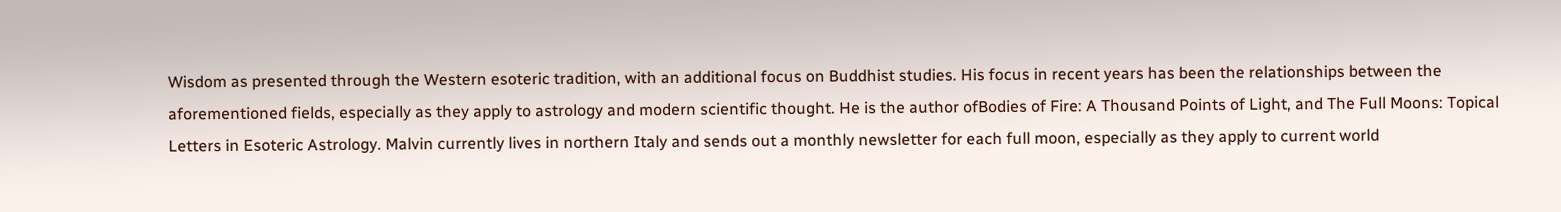Wisdom as presented through the Western esoteric tradition, with an additional focus on Buddhist studies. His focus in recent years has been the relationships between the aforementioned fields, especially as they apply to astrology and modern scientific thought. He is the author ofBodies of Fire: A Thousand Points of Light, and The Full Moons: Topical Letters in Esoteric Astrology. Malvin currently lives in northern Italy and sends out a monthly newsletter for each full moon, especially as they apply to current world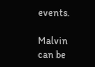events.

Malvin can be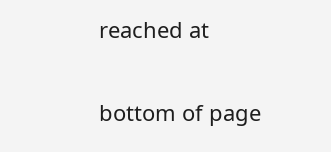reached at

bottom of page